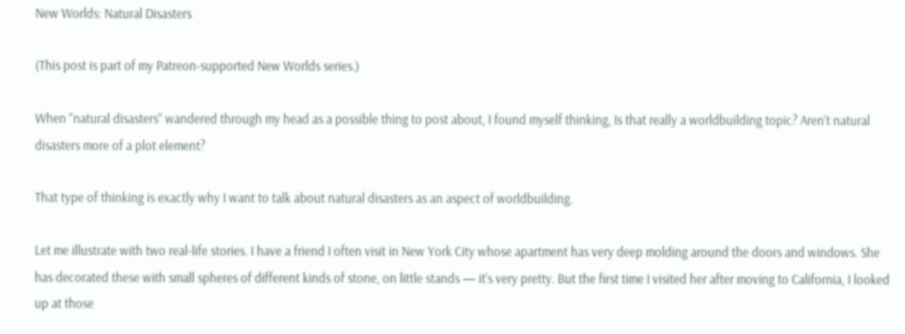New Worlds: Natural Disasters

(This post is part of my Patreon-supported New Worlds series.)

When “natural disasters” wandered through my head as a possible thing to post about, I found myself thinking, Is that really a worldbuilding topic? Aren’t natural disasters more of a plot element?

That type of thinking is exactly why I want to talk about natural disasters as an aspect of worldbuilding.

Let me illustrate with two real-life stories. I have a friend I often visit in New York City whose apartment has very deep molding around the doors and windows. She has decorated these with small spheres of different kinds of stone, on little stands — it’s very pretty. But the first time I visited her after moving to California, I looked up at those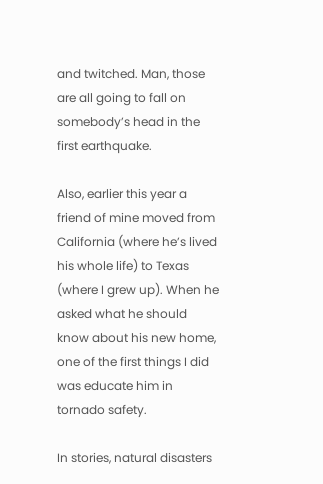and twitched. Man, those are all going to fall on somebody’s head in the first earthquake.

Also, earlier this year a friend of mine moved from California (where he’s lived his whole life) to Texas (where I grew up). When he asked what he should know about his new home, one of the first things I did was educate him in tornado safety.

In stories, natural disasters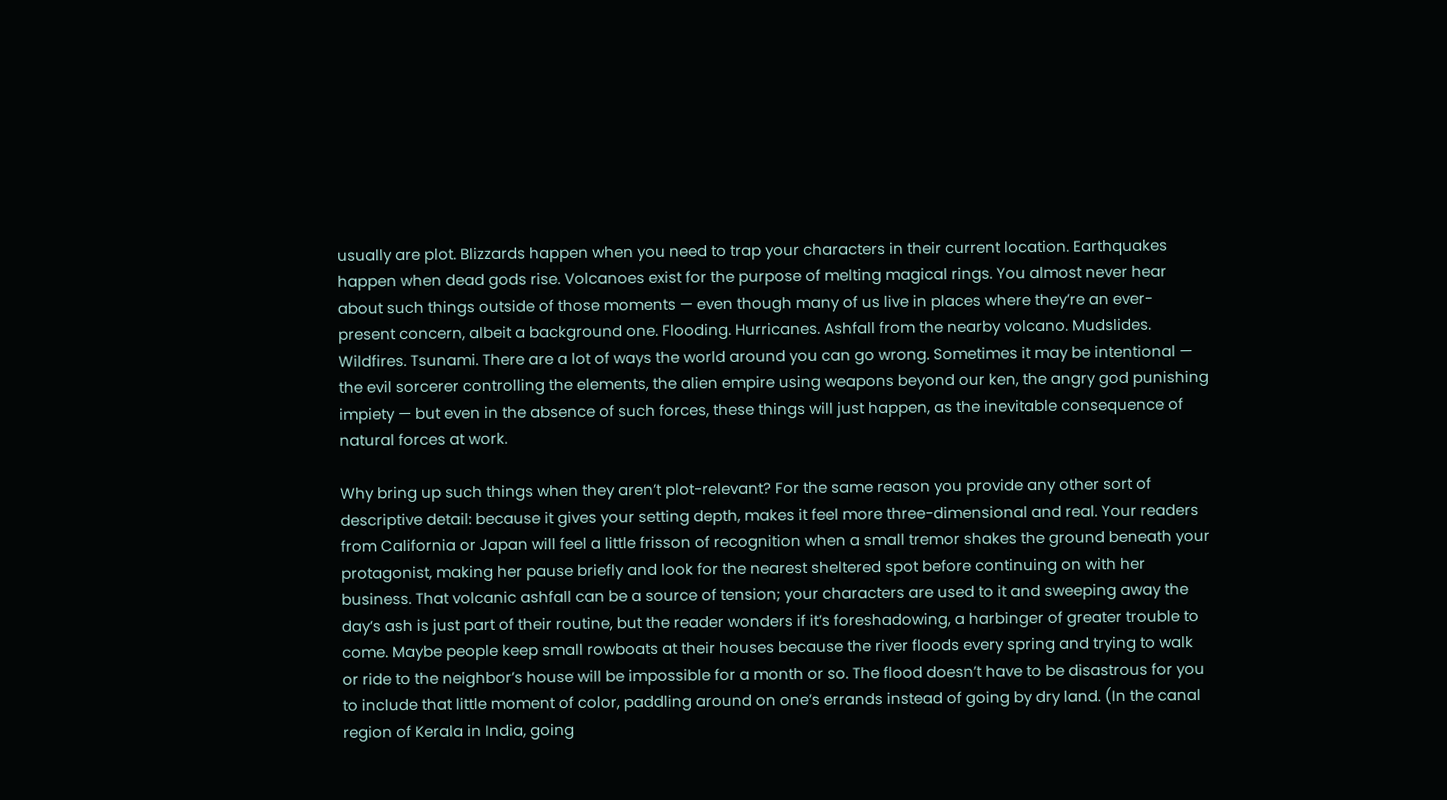usually are plot. Blizzards happen when you need to trap your characters in their current location. Earthquakes happen when dead gods rise. Volcanoes exist for the purpose of melting magical rings. You almost never hear about such things outside of those moments — even though many of us live in places where they’re an ever-present concern, albeit a background one. Flooding. Hurricanes. Ashfall from the nearby volcano. Mudslides. Wildfires. Tsunami. There are a lot of ways the world around you can go wrong. Sometimes it may be intentional — the evil sorcerer controlling the elements, the alien empire using weapons beyond our ken, the angry god punishing impiety — but even in the absence of such forces, these things will just happen, as the inevitable consequence of natural forces at work.

Why bring up such things when they aren’t plot-relevant? For the same reason you provide any other sort of descriptive detail: because it gives your setting depth, makes it feel more three-dimensional and real. Your readers from California or Japan will feel a little frisson of recognition when a small tremor shakes the ground beneath your protagonist, making her pause briefly and look for the nearest sheltered spot before continuing on with her business. That volcanic ashfall can be a source of tension; your characters are used to it and sweeping away the day’s ash is just part of their routine, but the reader wonders if it’s foreshadowing, a harbinger of greater trouble to come. Maybe people keep small rowboats at their houses because the river floods every spring and trying to walk or ride to the neighbor’s house will be impossible for a month or so. The flood doesn’t have to be disastrous for you to include that little moment of color, paddling around on one’s errands instead of going by dry land. (In the canal region of Kerala in India, going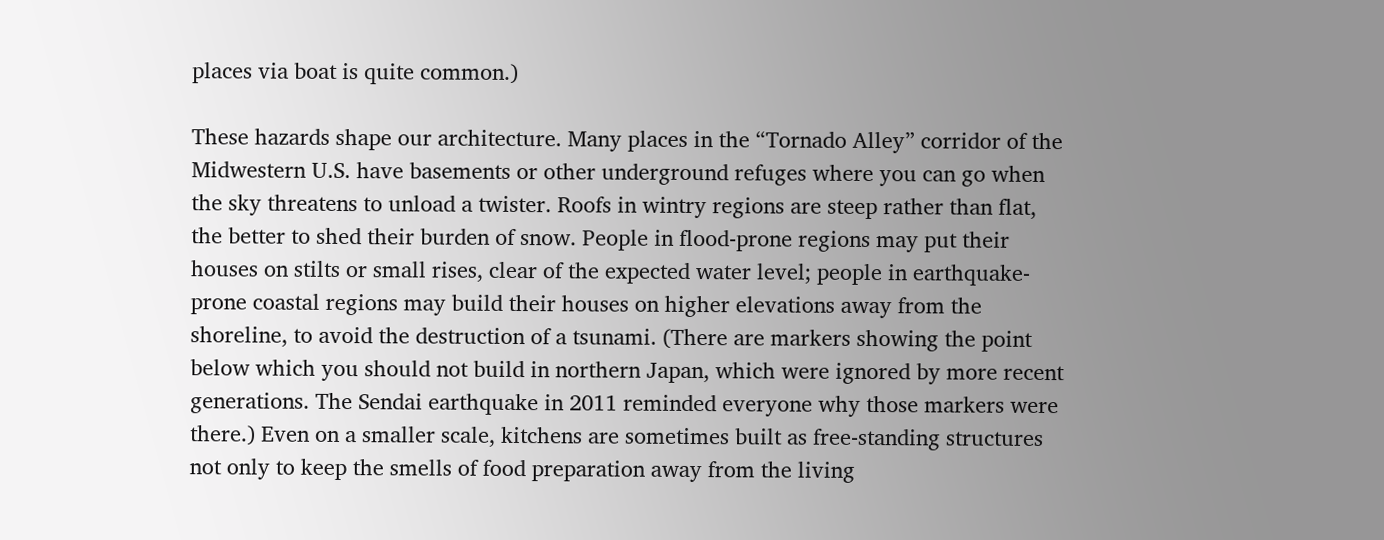places via boat is quite common.)

These hazards shape our architecture. Many places in the “Tornado Alley” corridor of the Midwestern U.S. have basements or other underground refuges where you can go when the sky threatens to unload a twister. Roofs in wintry regions are steep rather than flat, the better to shed their burden of snow. People in flood-prone regions may put their houses on stilts or small rises, clear of the expected water level; people in earthquake-prone coastal regions may build their houses on higher elevations away from the shoreline, to avoid the destruction of a tsunami. (There are markers showing the point below which you should not build in northern Japan, which were ignored by more recent generations. The Sendai earthquake in 2011 reminded everyone why those markers were there.) Even on a smaller scale, kitchens are sometimes built as free-standing structures not only to keep the smells of food preparation away from the living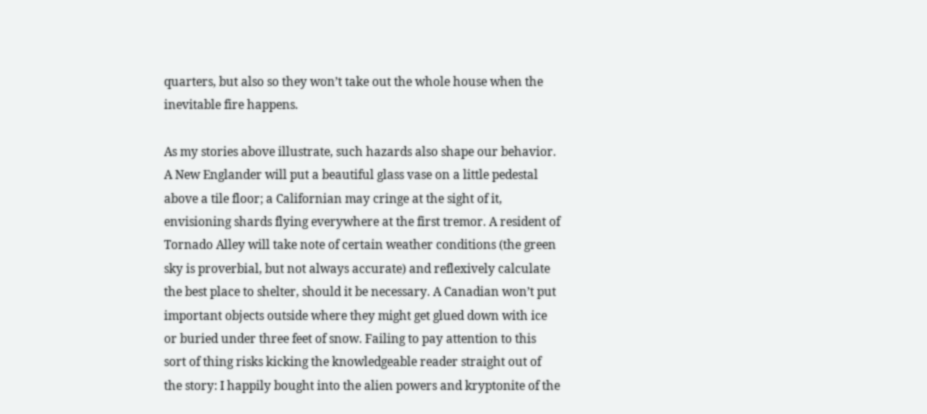quarters, but also so they won’t take out the whole house when the inevitable fire happens.

As my stories above illustrate, such hazards also shape our behavior. A New Englander will put a beautiful glass vase on a little pedestal above a tile floor; a Californian may cringe at the sight of it, envisioning shards flying everywhere at the first tremor. A resident of Tornado Alley will take note of certain weather conditions (the green sky is proverbial, but not always accurate) and reflexively calculate the best place to shelter, should it be necessary. A Canadian won’t put important objects outside where they might get glued down with ice or buried under three feet of snow. Failing to pay attention to this sort of thing risks kicking the knowledgeable reader straight out of the story: I happily bought into the alien powers and kryptonite of the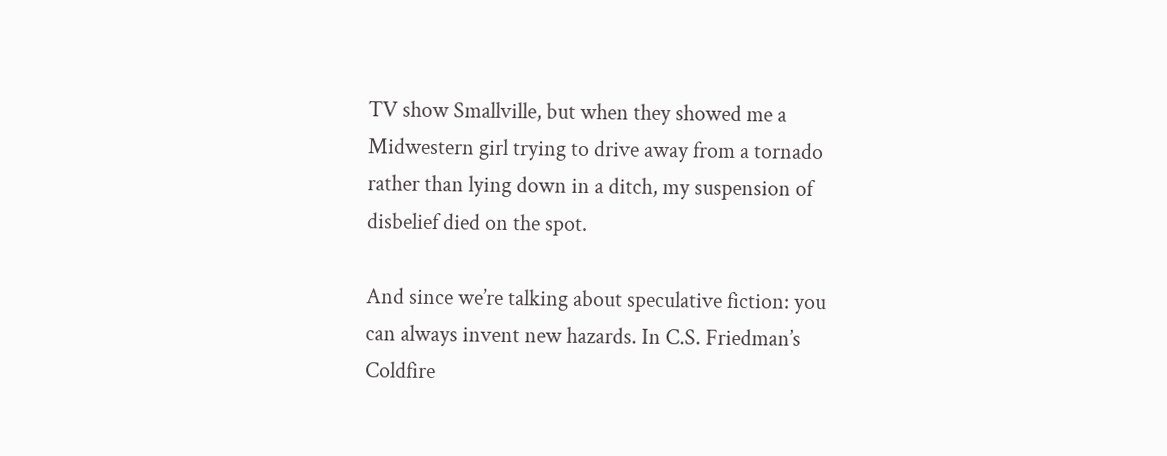TV show Smallville, but when they showed me a Midwestern girl trying to drive away from a tornado rather than lying down in a ditch, my suspension of disbelief died on the spot.

And since we’re talking about speculative fiction: you can always invent new hazards. In C.S. Friedman’s Coldfire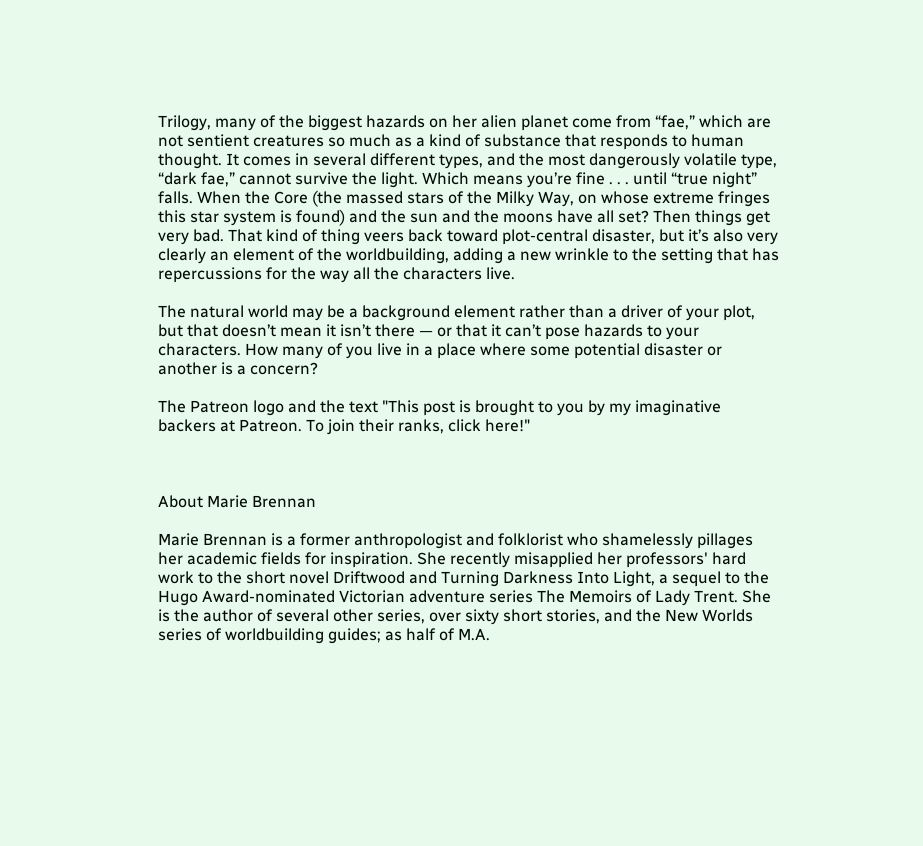Trilogy, many of the biggest hazards on her alien planet come from “fae,” which are not sentient creatures so much as a kind of substance that responds to human thought. It comes in several different types, and the most dangerously volatile type, “dark fae,” cannot survive the light. Which means you’re fine . . . until “true night” falls. When the Core (the massed stars of the Milky Way, on whose extreme fringes this star system is found) and the sun and the moons have all set? Then things get very bad. That kind of thing veers back toward plot-central disaster, but it’s also very clearly an element of the worldbuilding, adding a new wrinkle to the setting that has repercussions for the way all the characters live.

The natural world may be a background element rather than a driver of your plot, but that doesn’t mean it isn’t there — or that it can’t pose hazards to your characters. How many of you live in a place where some potential disaster or another is a concern?

The Patreon logo and the text "This post is brought to you by my imaginative backers at Patreon. To join their ranks, click here!"



About Marie Brennan

Marie Brennan is a former anthropologist and folklorist who shamelessly pillages her academic fields for inspiration. She recently misapplied her professors' hard work to the short novel Driftwood and Turning Darkness Into Light, a sequel to the Hugo Award-nominated Victorian adventure series The Memoirs of Lady Trent. She is the author of several other series, over sixty short stories, and the New Worlds series of worldbuilding guides; as half of M.A.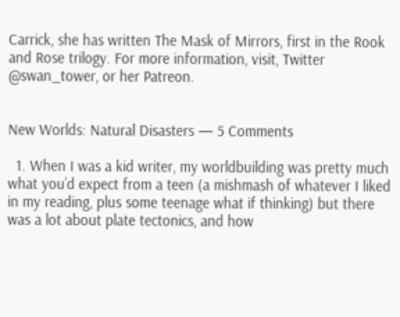Carrick, she has written The Mask of Mirrors, first in the Rook and Rose trilogy. For more information, visit, Twitter @swan_tower, or her Patreon.


New Worlds: Natural Disasters — 5 Comments

  1. When I was a kid writer, my worldbuilding was pretty much what you’d expect from a teen (a mishmash of whatever I liked in my reading, plus some teenage what if thinking) but there was a lot about plate tectonics, and how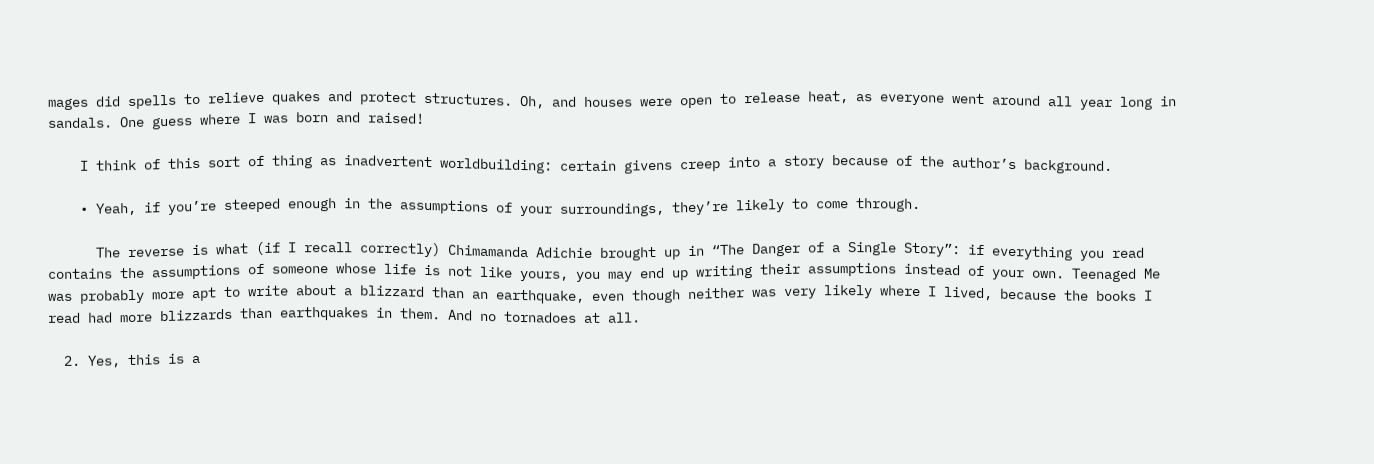mages did spells to relieve quakes and protect structures. Oh, and houses were open to release heat, as everyone went around all year long in sandals. One guess where I was born and raised!

    I think of this sort of thing as inadvertent worldbuilding: certain givens creep into a story because of the author’s background.

    • Yeah, if you’re steeped enough in the assumptions of your surroundings, they’re likely to come through.

      The reverse is what (if I recall correctly) Chimamanda Adichie brought up in “The Danger of a Single Story”: if everything you read contains the assumptions of someone whose life is not like yours, you may end up writing their assumptions instead of your own. Teenaged Me was probably more apt to write about a blizzard than an earthquake, even though neither was very likely where I lived, because the books I read had more blizzards than earthquakes in them. And no tornadoes at all.

  2. Yes, this is a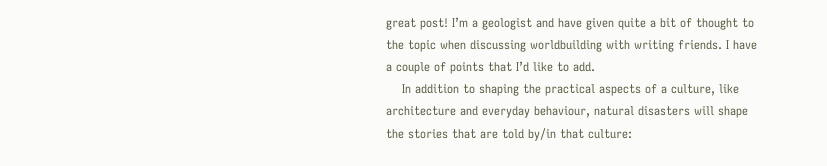great post! I’m a geologist and have given quite a bit of thought to the topic when discussing worldbuilding with writing friends. I have a couple of points that I’d like to add.
    In addition to shaping the practical aspects of a culture, like architecture and everyday behaviour, natural disasters will shape the stories that are told by/in that culture: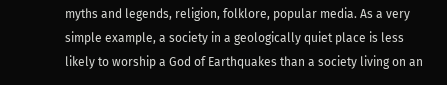myths and legends, religion, folklore, popular media. As a very simple example, a society in a geologically quiet place is less likely to worship a God of Earthquakes than a society living on an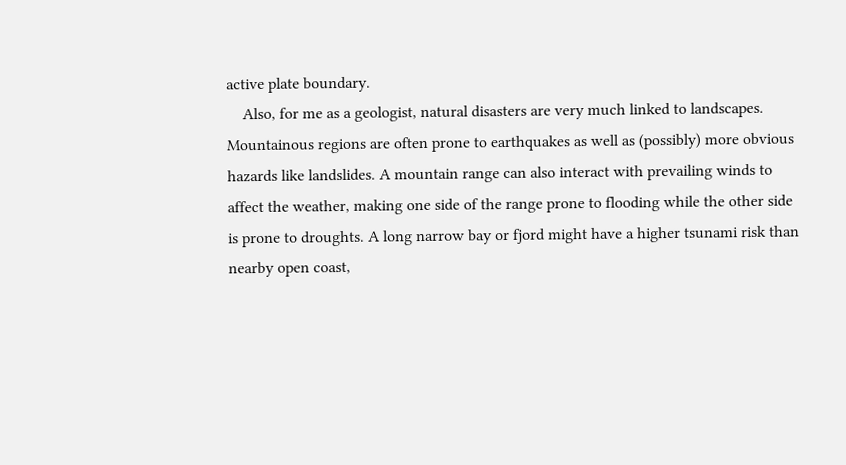active plate boundary.
    Also, for me as a geologist, natural disasters are very much linked to landscapes. Mountainous regions are often prone to earthquakes as well as (possibly) more obvious hazards like landslides. A mountain range can also interact with prevailing winds to affect the weather, making one side of the range prone to flooding while the other side is prone to droughts. A long narrow bay or fjord might have a higher tsunami risk than nearby open coast,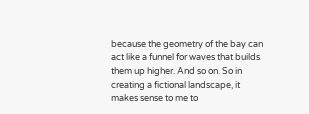because the geometry of the bay can act like a funnel for waves that builds them up higher. And so on. So in creating a fictional landscape, it makes sense to me to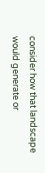consider how that landscape would generate or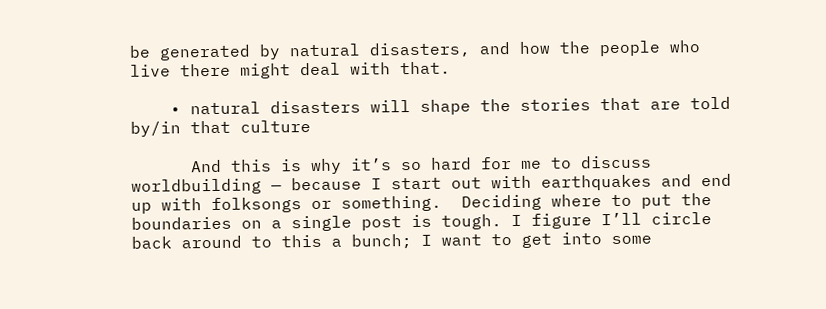be generated by natural disasters, and how the people who live there might deal with that.

    • natural disasters will shape the stories that are told by/in that culture

      And this is why it’s so hard for me to discuss worldbuilding — because I start out with earthquakes and end up with folksongs or something.  Deciding where to put the boundaries on a single post is tough. I figure I’ll circle back around to this a bunch; I want to get into some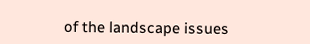of the landscape issues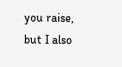you raise, but I also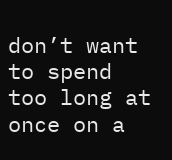don’t want to spend too long at once on a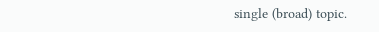single (broad) topic.